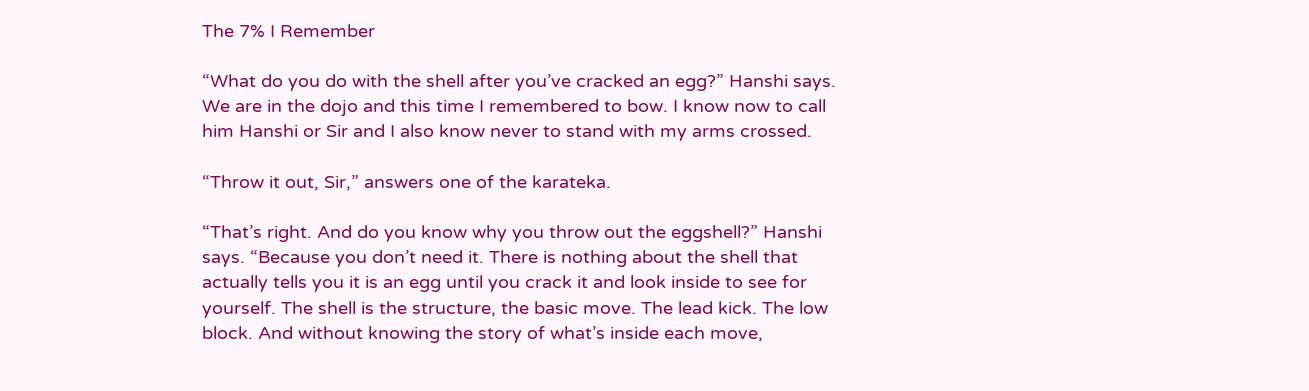The 7% I Remember

“What do you do with the shell after you’ve cracked an egg?” Hanshi says. We are in the dojo and this time I remembered to bow. I know now to call him Hanshi or Sir and I also know never to stand with my arms crossed.

“Throw it out, Sir,” answers one of the karateka.

“That’s right. And do you know why you throw out the eggshell?” Hanshi says. “Because you don’t need it. There is nothing about the shell that actually tells you it is an egg until you crack it and look inside to see for yourself. The shell is the structure, the basic move. The lead kick. The low block. And without knowing the story of what’s inside each move,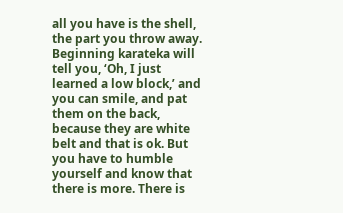all you have is the shell, the part you throw away. Beginning karateka will tell you, ‘Oh, I just learned a low block,’ and you can smile, and pat them on the back, because they are white belt and that is ok. But you have to humble yourself and know that there is more. There is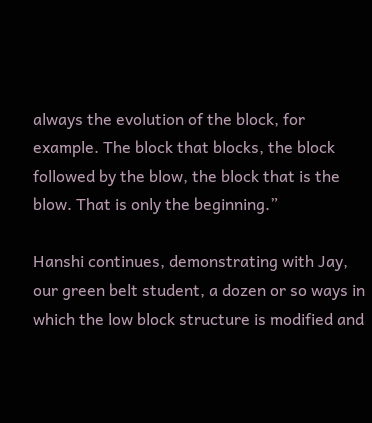always the evolution of the block, for example. The block that blocks, the block followed by the blow, the block that is the blow. That is only the beginning.”

Hanshi continues, demonstrating with Jay, our green belt student, a dozen or so ways in which the low block structure is modified and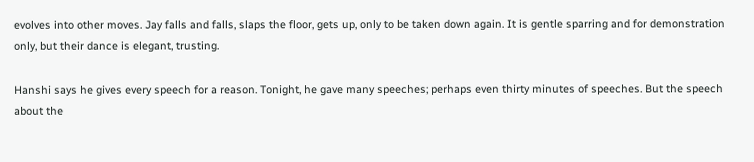evolves into other moves. Jay falls and falls, slaps the floor, gets up, only to be taken down again. It is gentle sparring and for demonstration only, but their dance is elegant, trusting.

Hanshi says he gives every speech for a reason. Tonight, he gave many speeches; perhaps even thirty minutes of speeches. But the speech about the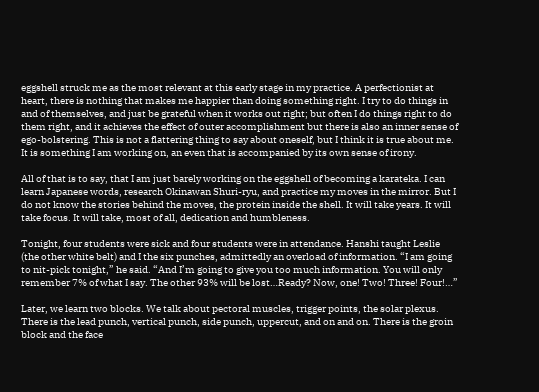eggshell struck me as the most relevant at this early stage in my practice. A perfectionist at heart, there is nothing that makes me happier than doing something right. I try to do things in and of themselves, and just be grateful when it works out right; but often I do things right to do them right, and it achieves the effect of outer accomplishment but there is also an inner sense of ego-bolstering. This is not a flattering thing to say about oneself, but I think it is true about me. It is something I am working on, an even that is accompanied by its own sense of irony.

All of that is to say, that I am just barely working on the eggshell of becoming a karateka. I can learn Japanese words, research Okinawan Shuri-ryu, and practice my moves in the mirror. But I do not know the stories behind the moves, the protein inside the shell. It will take years. It will take focus. It will take, most of all, dedication and humbleness.

Tonight, four students were sick and four students were in attendance. Hanshi taught Leslie (the other white belt) and I the six punches, admittedly an overload of information. “I am going to nit-pick tonight,” he said. “And I’m going to give you too much information. You will only remember 7% of what I say. The other 93% will be lost…Ready? Now, one! Two! Three! Four!…”

Later, we learn two blocks. We talk about pectoral muscles, trigger points, the solar plexus. There is the lead punch, vertical punch, side punch, uppercut, and on and on. There is the groin block and the face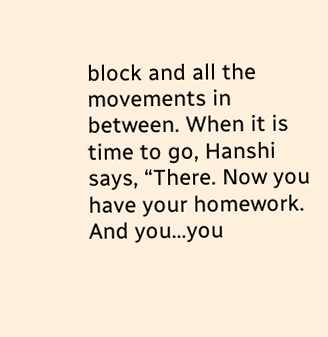block and all the movements in between. When it is time to go, Hanshi says, “There. Now you have your homework. And you…you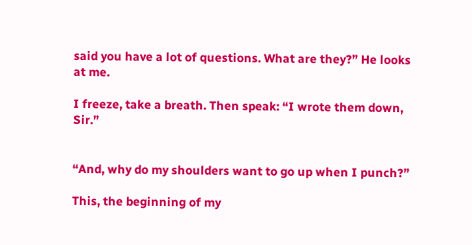said you have a lot of questions. What are they?” He looks at me.

I freeze, take a breath. Then speak: “I wrote them down, Sir.”


“And, why do my shoulders want to go up when I punch?”

This, the beginning of my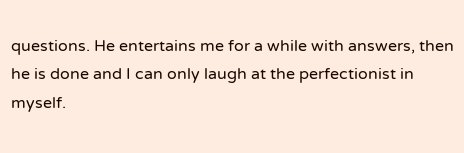questions. He entertains me for a while with answers, then he is done and I can only laugh at the perfectionist in myself.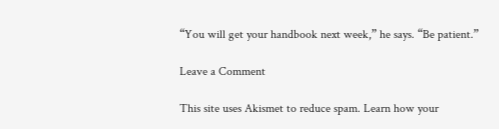“You will get your handbook next week,” he says. “Be patient.”

Leave a Comment

This site uses Akismet to reduce spam. Learn how your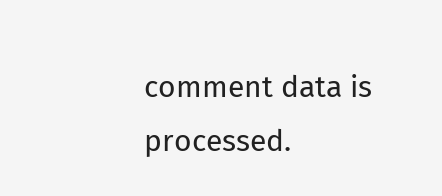comment data is processed.